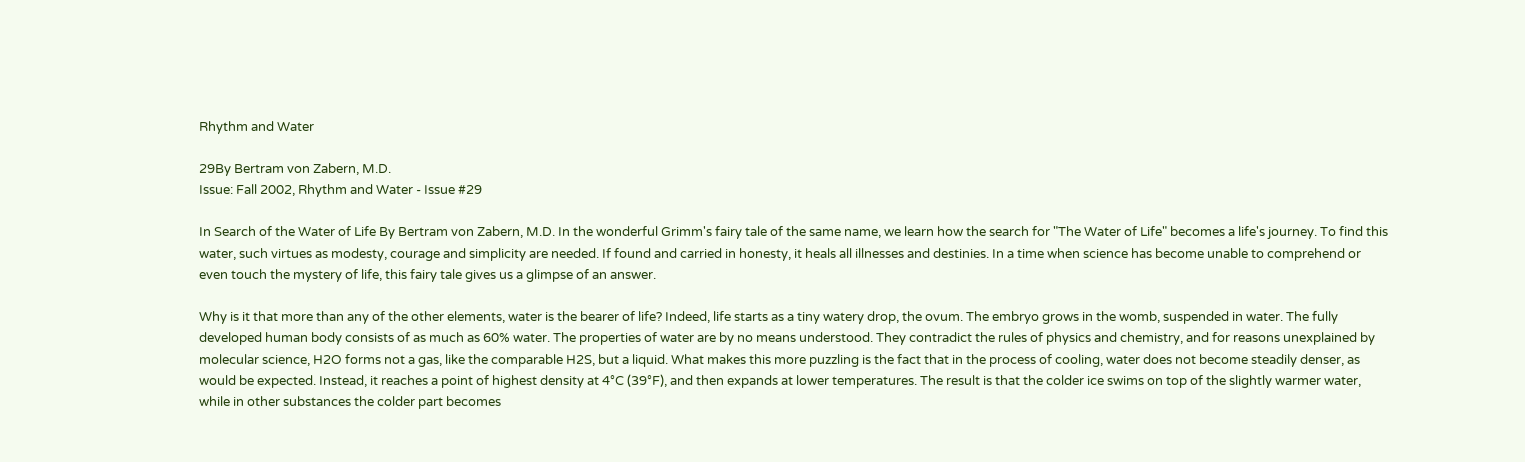Rhythm and Water

29By Bertram von Zabern, M.D.
Issue: Fall 2002, Rhythm and Water - Issue #29

In Search of the Water of Life By Bertram von Zabern, M.D. In the wonderful Grimm's fairy tale of the same name, we learn how the search for "The Water of Life" becomes a life's journey. To find this water, such virtues as modesty, courage and simplicity are needed. If found and carried in honesty, it heals all illnesses and destinies. In a time when science has become unable to comprehend or even touch the mystery of life, this fairy tale gives us a glimpse of an answer.

Why is it that more than any of the other elements, water is the bearer of life? Indeed, life starts as a tiny watery drop, the ovum. The embryo grows in the womb, suspended in water. The fully developed human body consists of as much as 60% water. The properties of water are by no means understood. They contradict the rules of physics and chemistry, and for reasons unexplained by molecular science, H2O forms not a gas, like the comparable H2S, but a liquid. What makes this more puzzling is the fact that in the process of cooling, water does not become steadily denser, as would be expected. Instead, it reaches a point of highest density at 4°C (39°F), and then expands at lower temperatures. The result is that the colder ice swims on top of the slightly warmer water, while in other substances the colder part becomes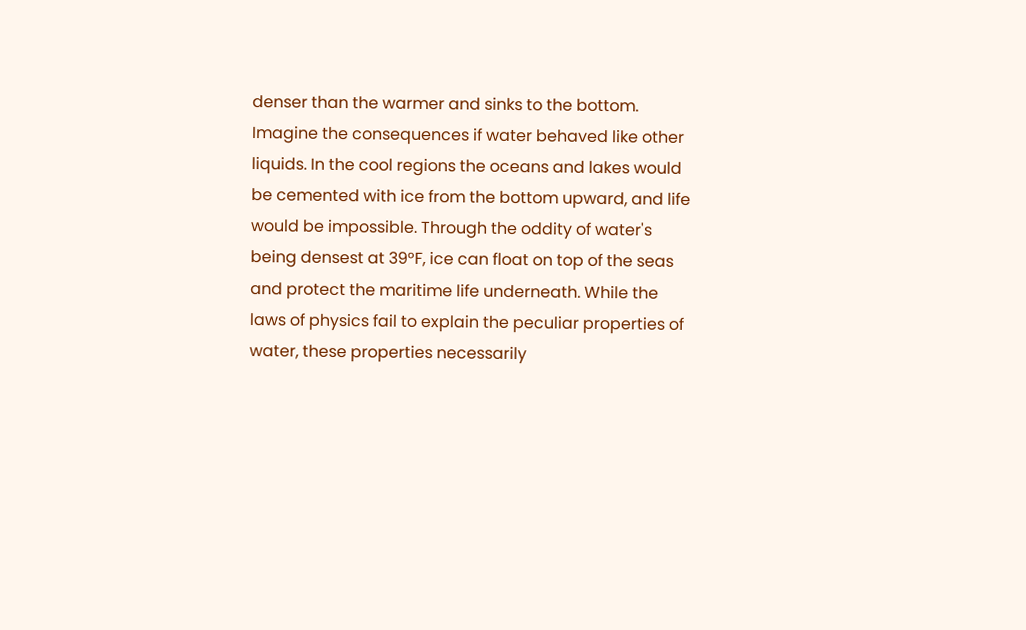denser than the warmer and sinks to the bottom. Imagine the consequences if water behaved like other liquids. In the cool regions the oceans and lakes would be cemented with ice from the bottom upward, and life would be impossible. Through the oddity of water's being densest at 39°F, ice can float on top of the seas and protect the maritime life underneath. While the laws of physics fail to explain the peculiar properties of water, these properties necessarily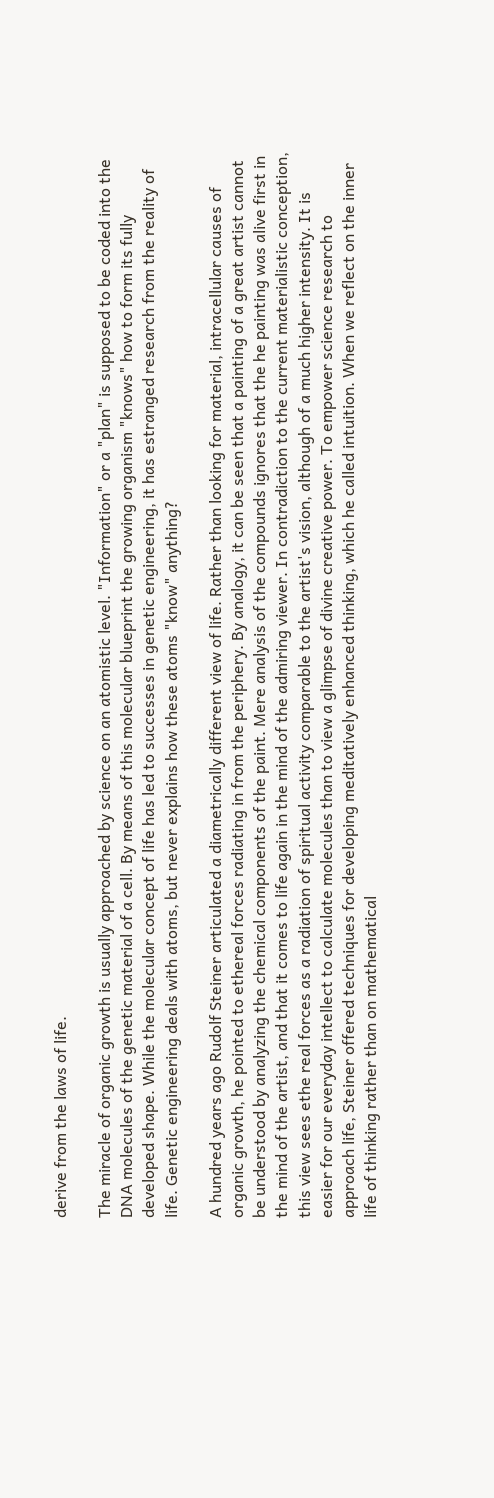derive from the laws of life.

The miracle of organic growth is usually approached by science on an atomistic level. "Information" or a "plan" is supposed to be coded into the DNA molecules of the genetic material of a cell. By means of this molecular blueprint the growing organism "knows" how to form its fully developed shape. While the molecular concept of life has led to successes in genetic engineering, it has estranged research from the reality of life. Genetic engineering deals with atoms, but never explains how these atoms "know" anything?

A hundred years ago Rudolf Steiner articulated a diametrically different view of life. Rather than looking for material, intracellular causes of organic growth, he pointed to ethereal forces radiating in from the periphery. By analogy, it can be seen that a painting of a great artist cannot be understood by analyzing the chemical components of the paint. Mere analysis of the compounds ignores that the he painting was alive first in the mind of the artist, and that it comes to life again in the mind of the admiring viewer. In contradiction to the current materialistic conception, this view sees ethe real forces as a radiation of spiritual activity comparable to the artist's vision, although of a much higher intensity. It is easier for our everyday intellect to calculate molecules than to view a glimpse of divine creative power. To empower science research to approach life, Steiner offered techniques for developing meditatively enhanced thinking, which he called intuition. When we reflect on the inner life of thinking rather than on mathematical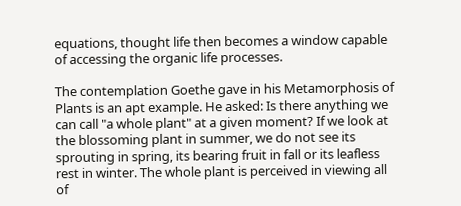equations, thought life then becomes a window capable of accessing the organic life processes.

The contemplation Goethe gave in his Metamorphosis of Plants is an apt example. He asked: Is there anything we can call "a whole plant" at a given moment? If we look at the blossoming plant in summer, we do not see its sprouting in spring, its bearing fruit in fall or its leafless rest in winter. The whole plant is perceived in viewing all of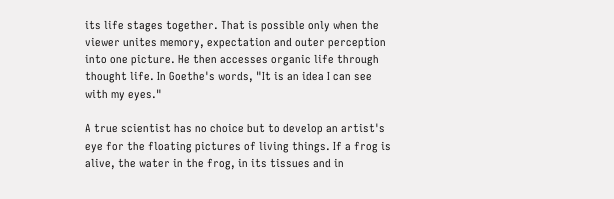its life stages together. That is possible only when the viewer unites memory, expectation and outer perception into one picture. He then accesses organic life through thought life. In Goethe's words, "It is an idea I can see with my eyes."

A true scientist has no choice but to develop an artist's eye for the floating pictures of living things. If a frog is alive, the water in the frog, in its tissues and in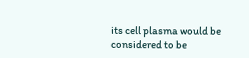its cell plasma would be considered to be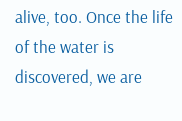alive, too. Once the life of the water is discovered, we are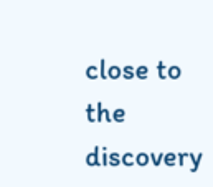close to the discovery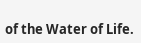of the Water of Life.